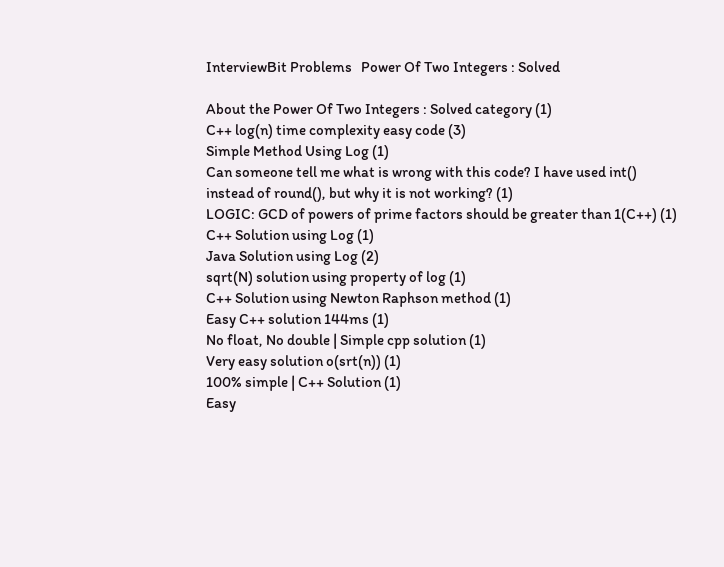InterviewBit Problems   Power Of Two Integers : Solved

About the Power Of Two Integers : Solved category (1)
C++ log(n) time complexity easy code (3)
Simple Method Using Log (1)
Can someone tell me what is wrong with this code? I have used int() instead of round(), but why it is not working? (1)
LOGIC: GCD of powers of prime factors should be greater than 1(C++) (1)
C++ Solution using Log (1)
Java Solution using Log (2)
sqrt(N) solution using property of log (1)
C++ Solution using Newton Raphson method (1)
Easy C++ solution 144ms (1)
No float, No double | Simple cpp solution (1)
Very easy solution o(srt(n)) (1)
100% simple | C++ Solution (1)
Easy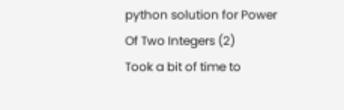python solution for Power Of Two Integers (2)
Took a bit of time to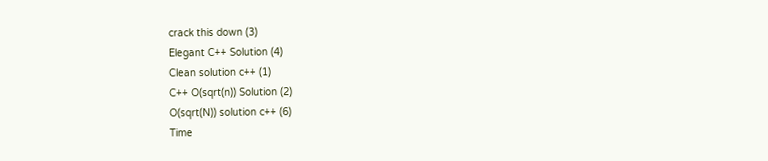crack this down (3)
Elegant C++ Solution (4)
Clean solution c++ (1)
C++ O(sqrt(n)) Solution (2)
O(sqrt(N)) solution c++ (6)
Time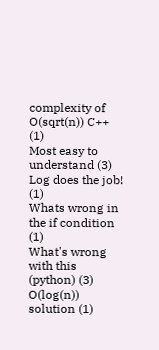complexity of O(sqrt(n)) C++ (1)
Most easy to understand (3)
Log does the job! (1)
Whats wrong in the if condition (1)
What's wrong with this (python) (3)
O(log(n)) solution (1)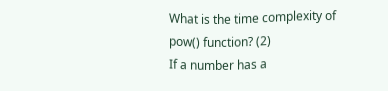What is the time complexity of pow() function? (2)
If a number has a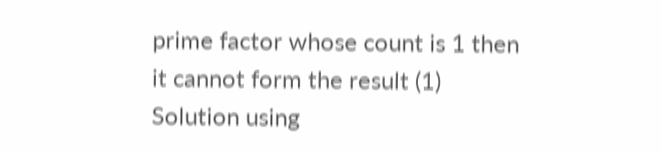prime factor whose count is 1 then it cannot form the result (1)
Solution using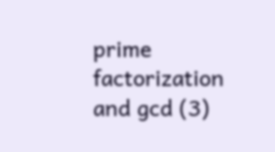prime factorization and gcd (3)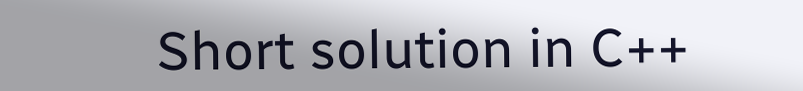Short solution in C++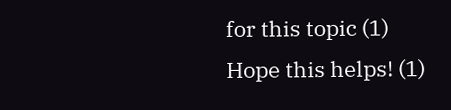for this topic (1)
Hope this helps! (1)